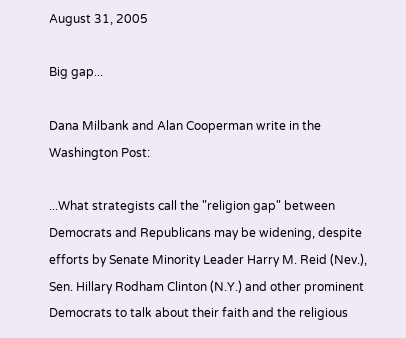August 31, 2005

Big gap...

Dana Milbank and Alan Cooperman write in the Washington Post:

...What strategists call the "religion gap" between Democrats and Republicans may be widening, despite efforts by Senate Minority Leader Harry M. Reid (Nev.), Sen. Hillary Rodham Clinton (N.Y.) and other prominent Democrats to talk about their faith and the religious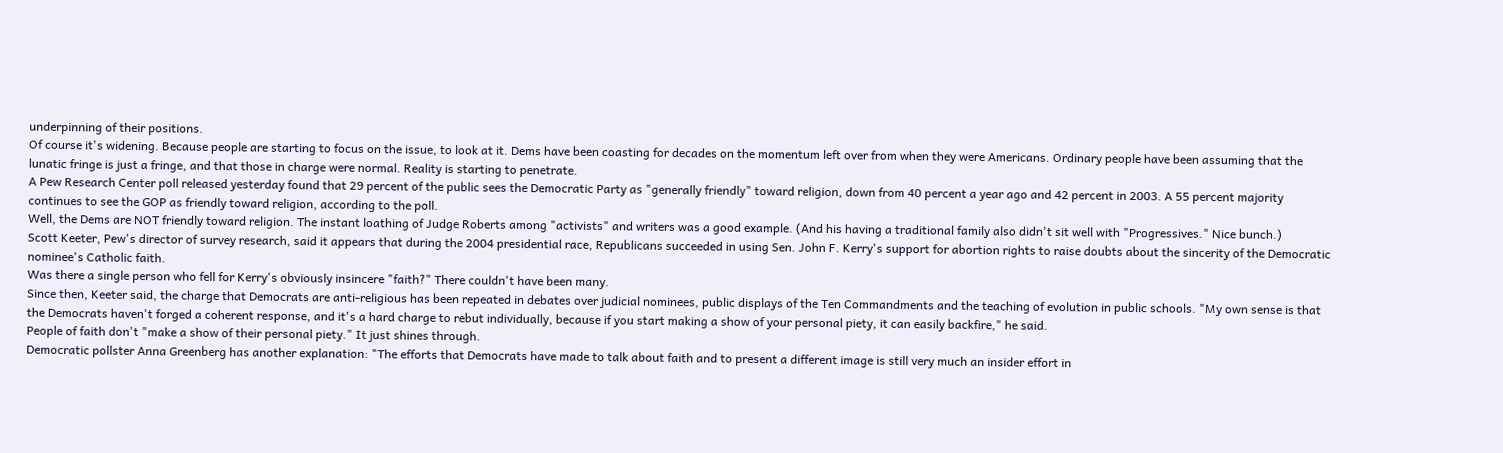underpinning of their positions.
Of course it's widening. Because people are starting to focus on the issue, to look at it. Dems have been coasting for decades on the momentum left over from when they were Americans. Ordinary people have been assuming that the lunatic fringe is just a fringe, and that those in charge were normal. Reality is starting to penetrate.
A Pew Research Center poll released yesterday found that 29 percent of the public sees the Democratic Party as "generally friendly" toward religion, down from 40 percent a year ago and 42 percent in 2003. A 55 percent majority continues to see the GOP as friendly toward religion, according to the poll.
Well, the Dems are NOT friendly toward religion. The instant loathing of Judge Roberts among "activists" and writers was a good example. (And his having a traditional family also didn't sit well with "Progressives." Nice bunch.)
Scott Keeter, Pew's director of survey research, said it appears that during the 2004 presidential race, Republicans succeeded in using Sen. John F. Kerry's support for abortion rights to raise doubts about the sincerity of the Democratic nominee's Catholic faith.
Was there a single person who fell for Kerry's obviously insincere "faith?" There couldn't have been many.
Since then, Keeter said, the charge that Democrats are anti-religious has been repeated in debates over judicial nominees, public displays of the Ten Commandments and the teaching of evolution in public schools. "My own sense is that the Democrats haven't forged a coherent response, and it's a hard charge to rebut individually, because if you start making a show of your personal piety, it can easily backfire," he said.
People of faith don't "make a show of their personal piety." It just shines through.
Democratic pollster Anna Greenberg has another explanation: "The efforts that Democrats have made to talk about faith and to present a different image is still very much an insider effort in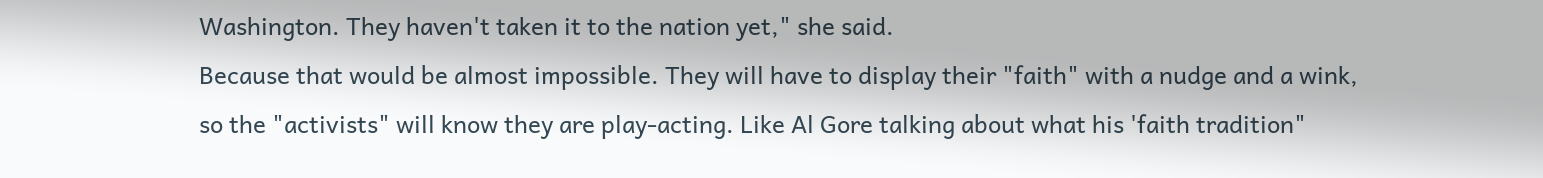Washington. They haven't taken it to the nation yet," she said.
Because that would be almost impossible. They will have to display their "faith" with a nudge and a wink, so the "activists" will know they are play-acting. Like Al Gore talking about what his 'faith tradition"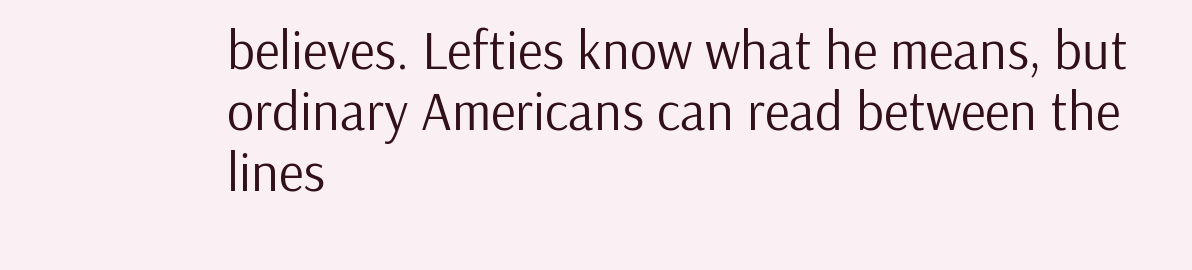believes. Lefties know what he means, but ordinary Americans can read between the lines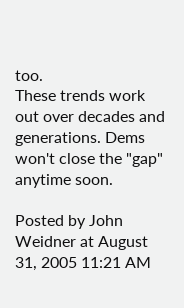too.
These trends work out over decades and generations. Dems won't close the "gap" anytime soon.

Posted by John Weidner at August 31, 2005 11:21 AM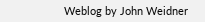Weblog by John Weidner